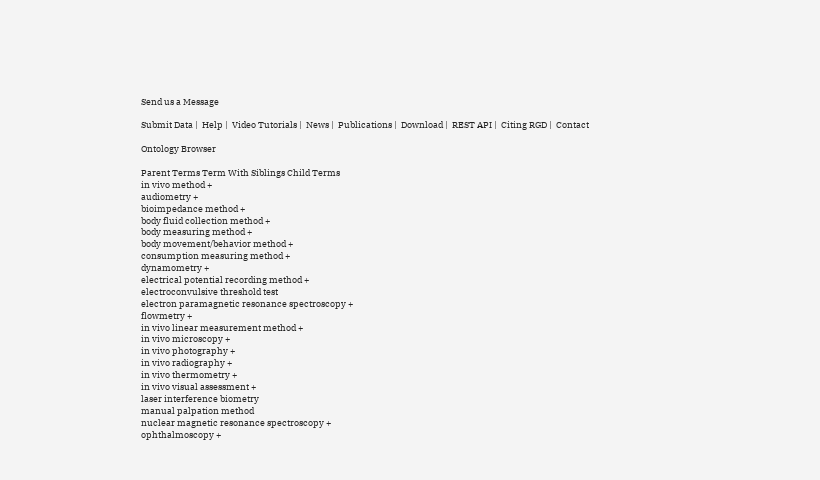Send us a Message

Submit Data |  Help |  Video Tutorials |  News |  Publications |  Download |  REST API |  Citing RGD |  Contact

Ontology Browser

Parent Terms Term With Siblings Child Terms
in vivo method +
audiometry +
bioimpedance method +
body fluid collection method +
body measuring method +
body movement/behavior method +
consumption measuring method +
dynamometry +
electrical potential recording method +
electroconvulsive threshold test
electron paramagnetic resonance spectroscopy +
flowmetry +
in vivo linear measurement method +
in vivo microscopy +
in vivo photography +
in vivo radiography +
in vivo thermometry +
in vivo visual assessment +
laser interference biometry
manual palpation method
nuclear magnetic resonance spectroscopy +
ophthalmoscopy +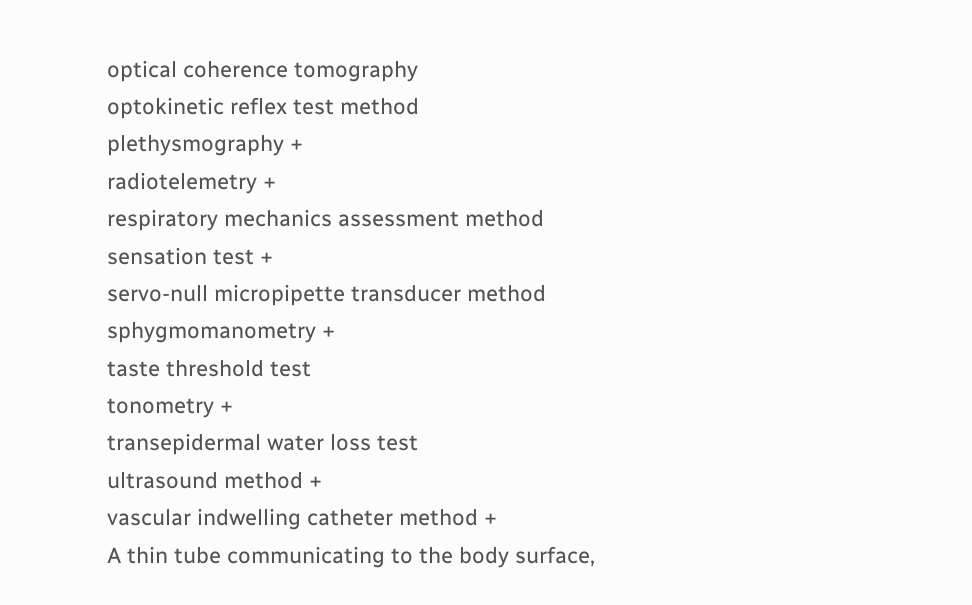optical coherence tomography
optokinetic reflex test method
plethysmography +
radiotelemetry +
respiratory mechanics assessment method
sensation test +
servo-null micropipette transducer method
sphygmomanometry +
taste threshold test
tonometry +
transepidermal water loss test
ultrasound method +
vascular indwelling catheter method +
A thin tube communicating to the body surface,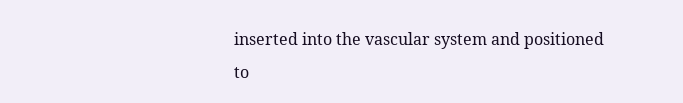inserted into the vascular system and positioned to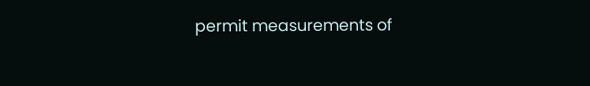permit measurements of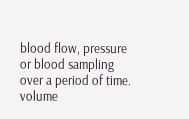blood flow, pressure or blood sampling over a period of time.
volume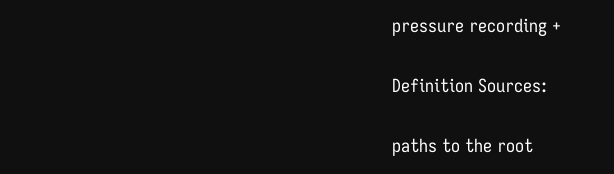pressure recording +

Definition Sources:

paths to the root